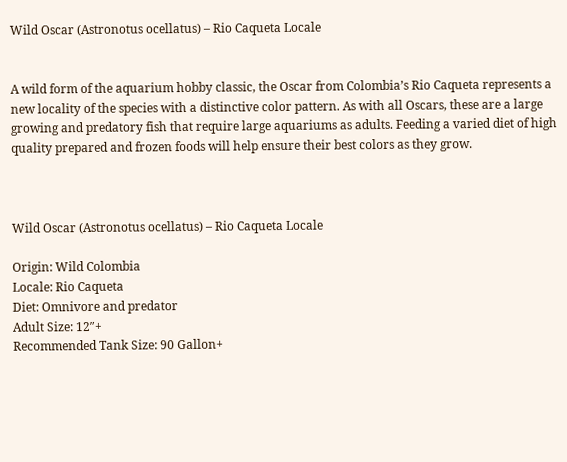Wild Oscar (Astronotus ocellatus) – Rio Caqueta Locale


A wild form of the aquarium hobby classic, the Oscar from Colombia’s Rio Caqueta represents a new locality of the species with a distinctive color pattern. As with all Oscars, these are a large growing and predatory fish that require large aquariums as adults. Feeding a varied diet of high quality prepared and frozen foods will help ensure their best colors as they grow.



Wild Oscar (Astronotus ocellatus) – Rio Caqueta Locale

Origin: Wild Colombia
Locale: Rio Caqueta
Diet: Omnivore and predator
Adult Size: 12″+
Recommended Tank Size: 90 Gallon+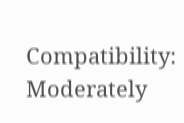Compatibility: Moderately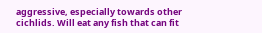aggressive, especially towards other cichlids. Will eat any fish that can fit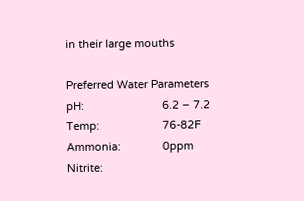in their large mouths

Preferred Water Parameters
pH:                          6.2 – 7.2
Temp:                     76-82F
Ammonia:              0ppm
Nitrite: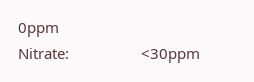0ppm
Nitrate:                  <30ppm